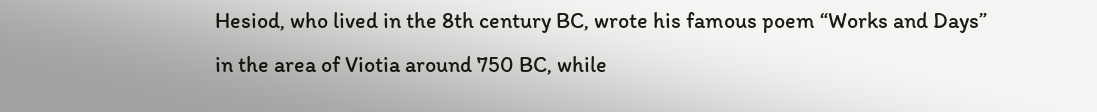Hesiod, who lived in the 8th century BC, wrote his famous poem “Works and Days” in the area of Viotia around 750 BC, while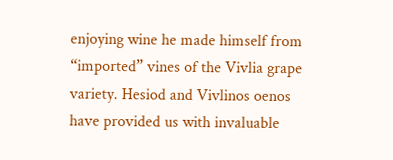enjoying wine he made himself from “imported” vines of the Vivlia grape variety. Hesiod and Vivlinos oenos have provided us with invaluable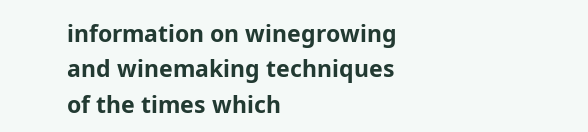information on winegrowing and winemaking techniques of the times which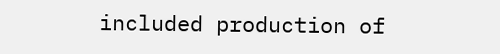included production of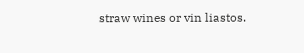straw wines or vin liastos.